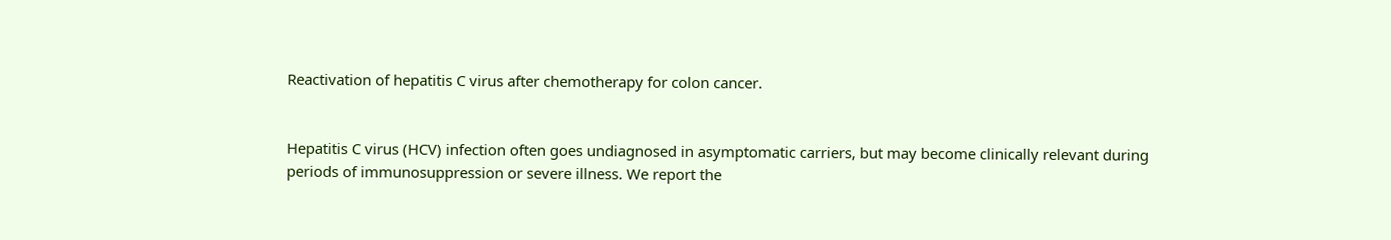Reactivation of hepatitis C virus after chemotherapy for colon cancer.


Hepatitis C virus (HCV) infection often goes undiagnosed in asymptomatic carriers, but may become clinically relevant during periods of immunosuppression or severe illness. We report the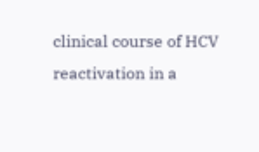clinical course of HCV reactivation in a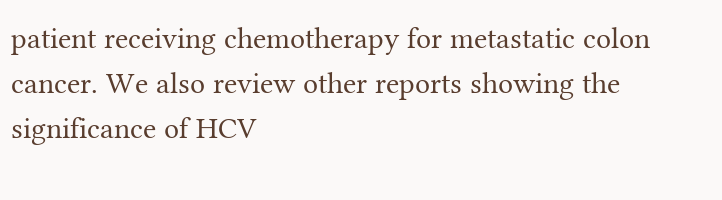patient receiving chemotherapy for metastatic colon cancer. We also review other reports showing the significance of HCV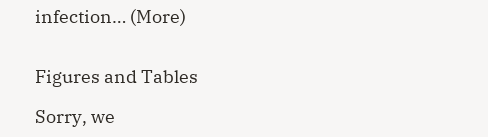infection… (More)


Figures and Tables

Sorry, we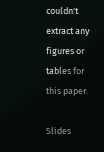couldn't extract any figures or tables for this paper.

Slides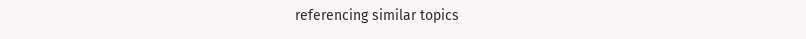referencing similar topics